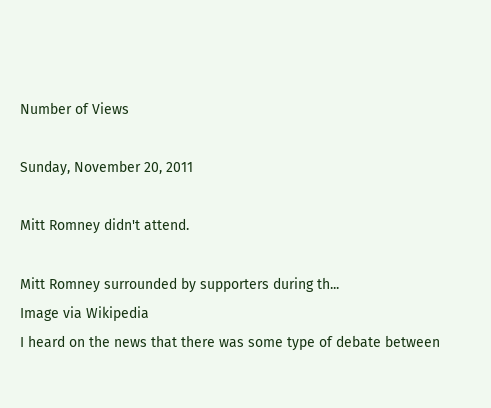Number of Views

Sunday, November 20, 2011

Mitt Romney didn't attend.

Mitt Romney surrounded by supporters during th...
Image via Wikipedia
I heard on the news that there was some type of debate between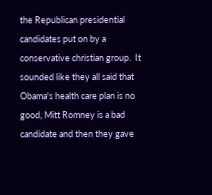the Republican presidential candidates put on by a conservative christian group.  It sounded like they all said that Obama's health care plan is no good, Mitt Romney is a bad candidate and then they gave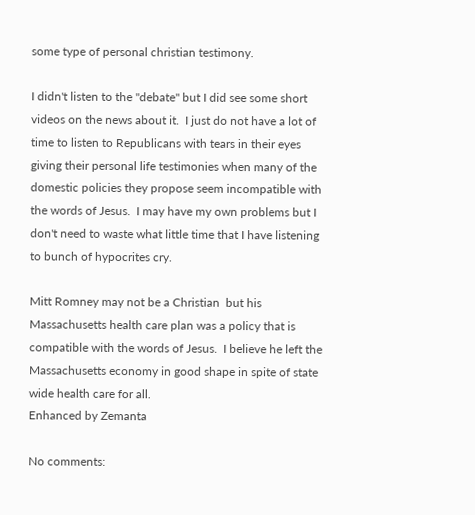some type of personal christian testimony.

I didn't listen to the "debate" but I did see some short videos on the news about it.  I just do not have a lot of time to listen to Republicans with tears in their eyes giving their personal life testimonies when many of the domestic policies they propose seem incompatible with the words of Jesus.  I may have my own problems but I don't need to waste what little time that I have listening to bunch of hypocrites cry.

Mitt Romney may not be a Christian  but his Massachusetts health care plan was a policy that is compatible with the words of Jesus.  I believe he left the Massachusetts economy in good shape in spite of state wide health care for all.
Enhanced by Zemanta

No comments: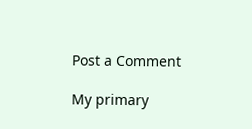Post a Comment

My primary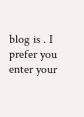blog is . I prefer you enter your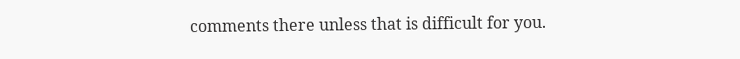comments there unless that is difficult for you.